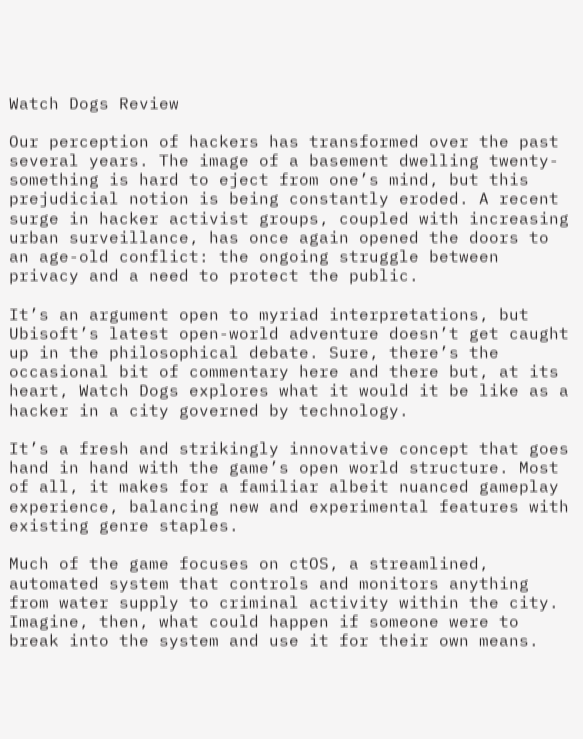Watch Dogs Review

Our perception of hackers has transformed over the past several years. The image of a basement dwelling twenty-something is hard to eject from one’s mind, but this prejudicial notion is being constantly eroded. A recent surge in hacker activist groups, coupled with increasing urban surveillance, has once again opened the doors to an age-old conflict: the ongoing struggle between privacy and a need to protect the public.

It’s an argument open to myriad interpretations, but Ubisoft’s latest open-world adventure doesn’t get caught up in the philosophical debate. Sure, there’s the occasional bit of commentary here and there but, at its heart, Watch Dogs explores what it would it be like as a hacker in a city governed by technology.

It’s a fresh and strikingly innovative concept that goes hand in hand with the game’s open world structure. Most of all, it makes for a familiar albeit nuanced gameplay experience, balancing new and experimental features with existing genre staples.

Much of the game focuses on ctOS, a streamlined, automated system that controls and monitors anything from water supply to criminal activity within the city. Imagine, then, what could happen if someone were to break into the system and use it for their own means.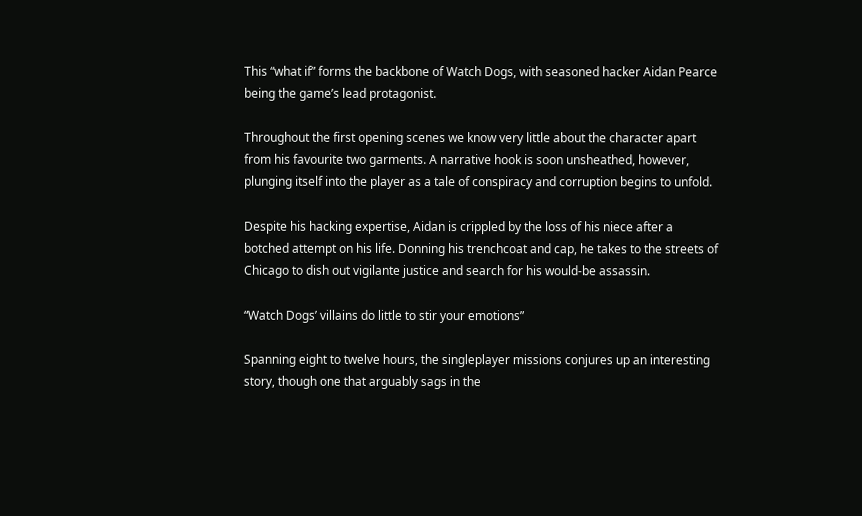This “what if” forms the backbone of Watch Dogs, with seasoned hacker Aidan Pearce being the game’s lead protagonist.

Throughout the first opening scenes we know very little about the character apart from his favourite two garments. A narrative hook is soon unsheathed, however, plunging itself into the player as a tale of conspiracy and corruption begins to unfold.

Despite his hacking expertise, Aidan is crippled by the loss of his niece after a botched attempt on his life. Donning his trenchcoat and cap, he takes to the streets of Chicago to dish out vigilante justice and search for his would-be assassin.

“Watch Dogs’ villains do little to stir your emotions”

Spanning eight to twelve hours, the singleplayer missions conjures up an interesting story, though one that arguably sags in the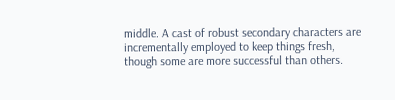middle. A cast of robust secondary characters are incrementally employed to keep things fresh, though some are more successful than others.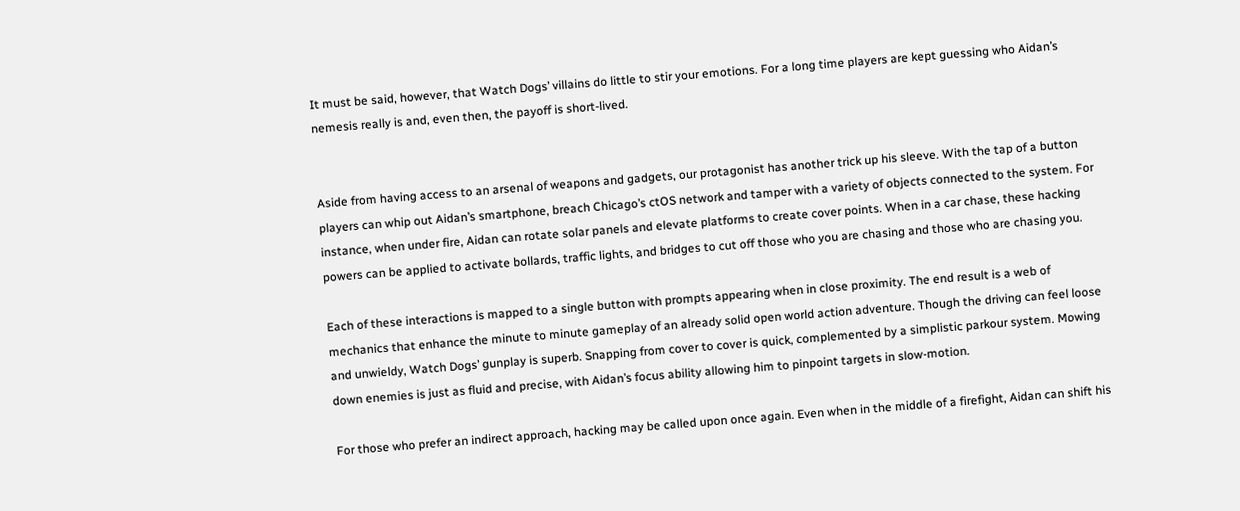It must be said, however, that Watch Dogs’ villains do little to stir your emotions. For a long time players are kept guessing who Aidan’s nemesis really is and, even then, the payoff is short-lived.


Aside from having access to an arsenal of weapons and gadgets, our protagonist has another trick up his sleeve. With the tap of a button players can whip out Aidan’s smartphone, breach Chicago’s ctOS network and tamper with a variety of objects connected to the system. For instance, when under fire, Aidan can rotate solar panels and elevate platforms to create cover points. When in a car chase, these hacking powers can be applied to activate bollards, traffic lights, and bridges to cut off those who you are chasing and those who are chasing you.

Each of these interactions is mapped to a single button with prompts appearing when in close proximity. The end result is a web of mechanics that enhance the minute to minute gameplay of an already solid open world action adventure. Though the driving can feel loose and unwieldy, Watch Dogs’ gunplay is superb. Snapping from cover to cover is quick, complemented by a simplistic parkour system. Mowing down enemies is just as fluid and precise, with Aidan’s focus ability allowing him to pinpoint targets in slow-motion.

For those who prefer an indirect approach, hacking may be called upon once again. Even when in the middle of a firefight, Aidan can shift his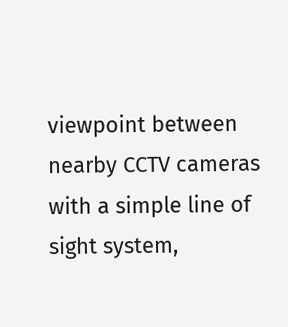viewpoint between nearby CCTV cameras with a simple line of sight system,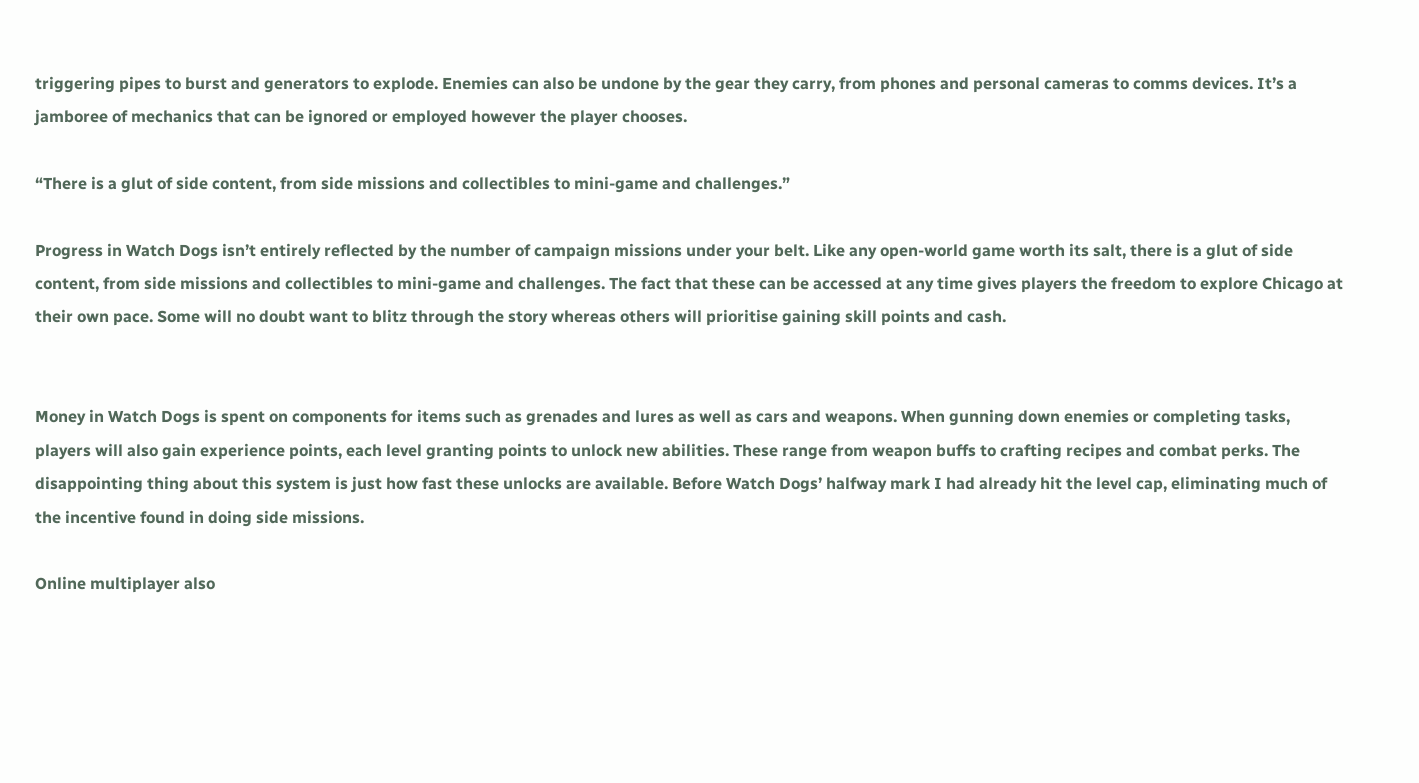triggering pipes to burst and generators to explode. Enemies can also be undone by the gear they carry, from phones and personal cameras to comms devices. It’s a jamboree of mechanics that can be ignored or employed however the player chooses.

“There is a glut of side content, from side missions and collectibles to mini-game and challenges.”

Progress in Watch Dogs isn’t entirely reflected by the number of campaign missions under your belt. Like any open-world game worth its salt, there is a glut of side content, from side missions and collectibles to mini-game and challenges. The fact that these can be accessed at any time gives players the freedom to explore Chicago at their own pace. Some will no doubt want to blitz through the story whereas others will prioritise gaining skill points and cash.


Money in Watch Dogs is spent on components for items such as grenades and lures as well as cars and weapons. When gunning down enemies or completing tasks, players will also gain experience points, each level granting points to unlock new abilities. These range from weapon buffs to crafting recipes and combat perks. The disappointing thing about this system is just how fast these unlocks are available. Before Watch Dogs’ halfway mark I had already hit the level cap, eliminating much of the incentive found in doing side missions.

Online multiplayer also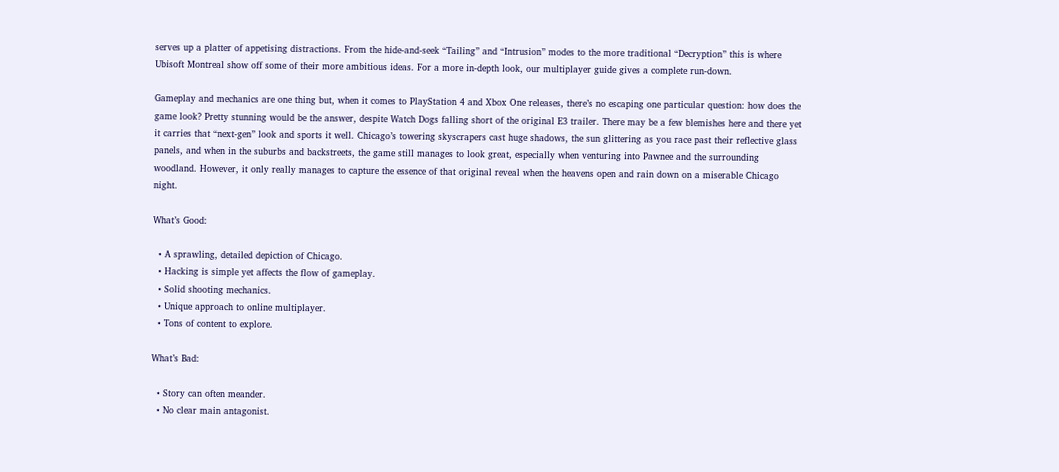serves up a platter of appetising distractions. From the hide-and-seek “Tailing” and “Intrusion” modes to the more traditional “Decryption” this is where Ubisoft Montreal show off some of their more ambitious ideas. For a more in-depth look, our multiplayer guide gives a complete run-down.

Gameplay and mechanics are one thing but, when it comes to PlayStation 4 and Xbox One releases, there’s no escaping one particular question: how does the game look? Pretty stunning would be the answer, despite Watch Dogs falling short of the original E3 trailer. There may be a few blemishes here and there yet it carries that “next-gen” look and sports it well. Chicago’s towering skyscrapers cast huge shadows, the sun glittering as you race past their reflective glass panels, and when in the suburbs and backstreets, the game still manages to look great, especially when venturing into Pawnee and the surrounding woodland. However, it only really manages to capture the essence of that original reveal when the heavens open and rain down on a miserable Chicago night.

What’s Good:

  • A sprawling, detailed depiction of Chicago.
  • Hacking is simple yet affects the flow of gameplay.
  • Solid shooting mechanics.
  • Unique approach to online multiplayer.
  • Tons of content to explore.

What’s Bad:

  • Story can often meander.
  • No clear main antagonist.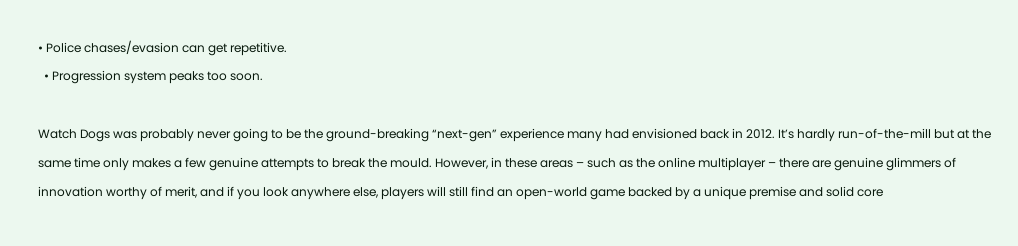• Police chases/evasion can get repetitive.
  • Progression system peaks too soon.

Watch Dogs was probably never going to be the ground-breaking “next-gen” experience many had envisioned back in 2012. It’s hardly run-of-the-mill but at the same time only makes a few genuine attempts to break the mould. However, in these areas – such as the online multiplayer – there are genuine glimmers of innovation worthy of merit, and if you look anywhere else, players will still find an open-world game backed by a unique premise and solid core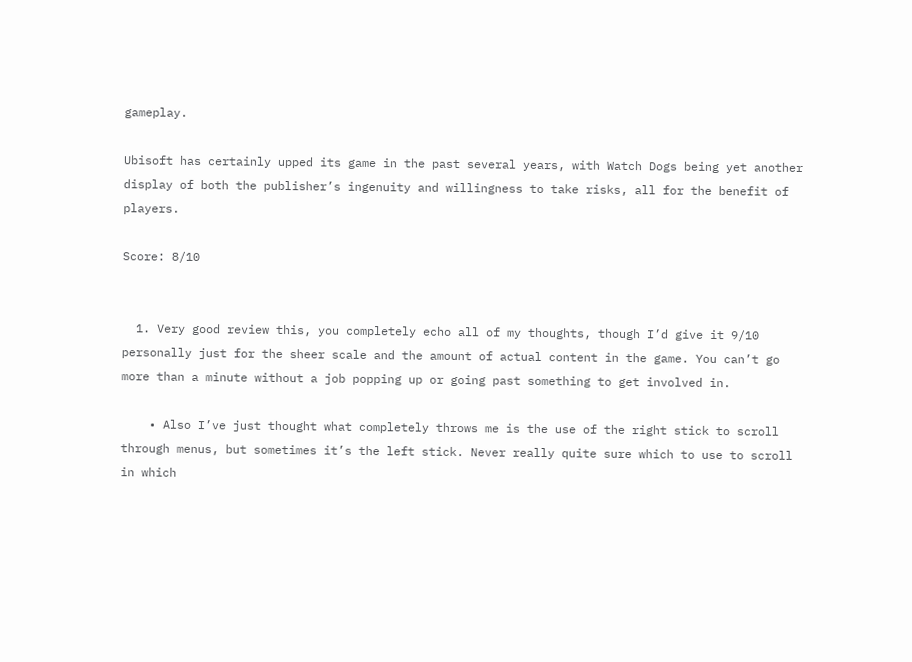gameplay.

Ubisoft has certainly upped its game in the past several years, with Watch Dogs being yet another display of both the publisher’s ingenuity and willingness to take risks, all for the benefit of players.

Score: 8/10


  1. Very good review this, you completely echo all of my thoughts, though I’d give it 9/10 personally just for the sheer scale and the amount of actual content in the game. You can’t go more than a minute without a job popping up or going past something to get involved in.

    • Also I’ve just thought what completely throws me is the use of the right stick to scroll through menus, but sometimes it’s the left stick. Never really quite sure which to use to scroll in which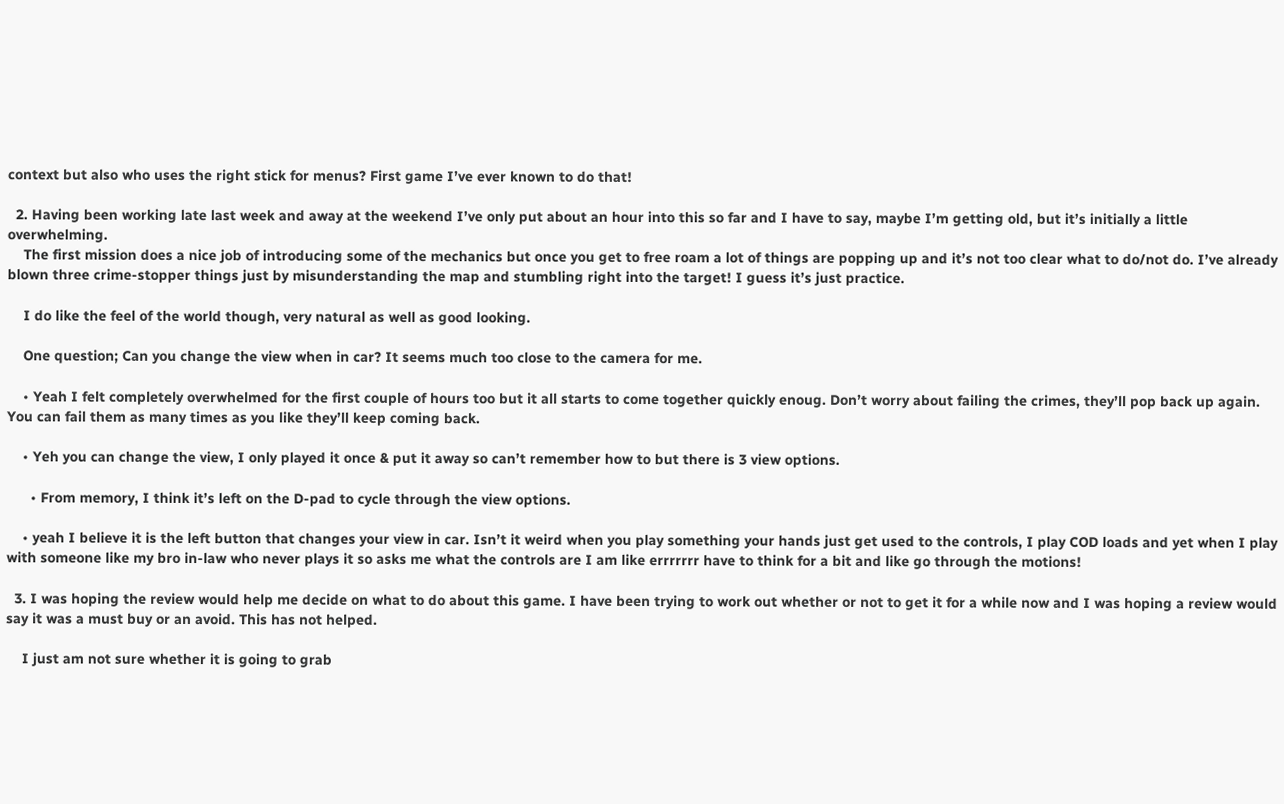context but also who uses the right stick for menus? First game I’ve ever known to do that!

  2. Having been working late last week and away at the weekend I’ve only put about an hour into this so far and I have to say, maybe I’m getting old, but it’s initially a little overwhelming.
    The first mission does a nice job of introducing some of the mechanics but once you get to free roam a lot of things are popping up and it’s not too clear what to do/not do. I’ve already blown three crime-stopper things just by misunderstanding the map and stumbling right into the target! I guess it’s just practice.

    I do like the feel of the world though, very natural as well as good looking.

    One question; Can you change the view when in car? It seems much too close to the camera for me.

    • Yeah I felt completely overwhelmed for the first couple of hours too but it all starts to come together quickly enoug. Don’t worry about failing the crimes, they’ll pop back up again. You can fail them as many times as you like they’ll keep coming back.

    • Yeh you can change the view, I only played it once & put it away so can’t remember how to but there is 3 view options.

      • From memory, I think it’s left on the D-pad to cycle through the view options.

    • yeah I believe it is the left button that changes your view in car. Isn’t it weird when you play something your hands just get used to the controls, I play COD loads and yet when I play with someone like my bro in-law who never plays it so asks me what the controls are I am like errrrrrr have to think for a bit and like go through the motions!

  3. I was hoping the review would help me decide on what to do about this game. I have been trying to work out whether or not to get it for a while now and I was hoping a review would say it was a must buy or an avoid. This has not helped.

    I just am not sure whether it is going to grab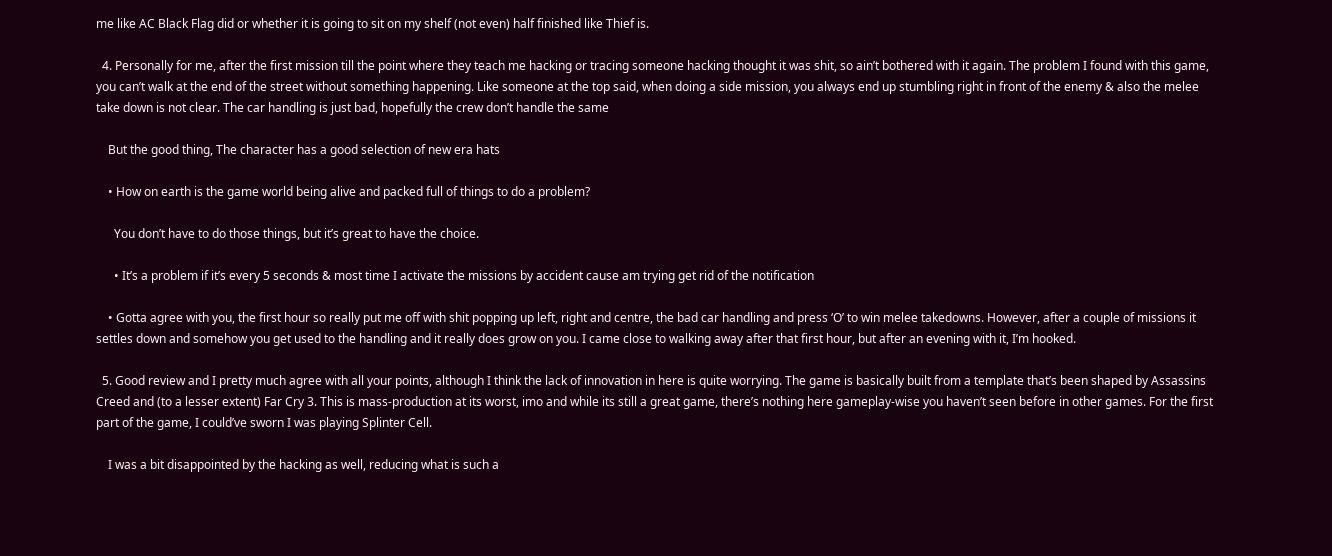me like AC Black Flag did or whether it is going to sit on my shelf (not even) half finished like Thief is.

  4. Personally for me, after the first mission till the point where they teach me hacking or tracing someone hacking thought it was shit, so ain’t bothered with it again. The problem I found with this game, you can’t walk at the end of the street without something happening. Like someone at the top said, when doing a side mission, you always end up stumbling right in front of the enemy & also the melee take down is not clear. The car handling is just bad, hopefully the crew don’t handle the same

    But the good thing, The character has a good selection of new era hats

    • How on earth is the game world being alive and packed full of things to do a problem?

      You don’t have to do those things, but it’s great to have the choice.

      • It’s a problem if it’s every 5 seconds & most time I activate the missions by accident cause am trying get rid of the notification

    • Gotta agree with you, the first hour so really put me off with shit popping up left, right and centre, the bad car handling and press ‘O’ to win melee takedowns. However, after a couple of missions it settles down and somehow you get used to the handling and it really does grow on you. I came close to walking away after that first hour, but after an evening with it, I’m hooked.

  5. Good review and I pretty much agree with all your points, although I think the lack of innovation in here is quite worrying. The game is basically built from a template that’s been shaped by Assassins Creed and (to a lesser extent) Far Cry 3. This is mass-production at its worst, imo and while its still a great game, there’s nothing here gameplay-wise you haven’t seen before in other games. For the first part of the game, I could’ve sworn I was playing Splinter Cell.

    I was a bit disappointed by the hacking as well, reducing what is such a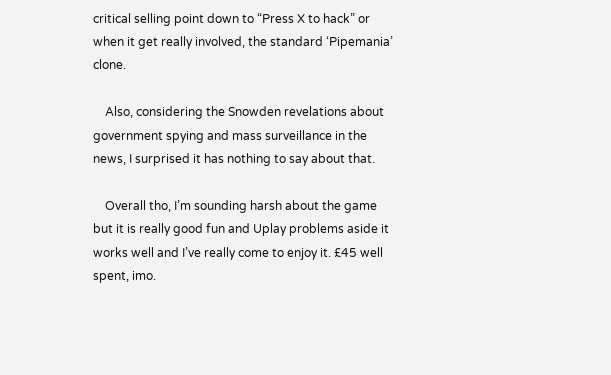critical selling point down to “Press X to hack” or when it get really involved, the standard ‘Pipemania’ clone.

    Also, considering the Snowden revelations about government spying and mass surveillance in the news, I surprised it has nothing to say about that.

    Overall tho, I’m sounding harsh about the game but it is really good fun and Uplay problems aside it works well and I’ve really come to enjoy it. £45 well spent, imo.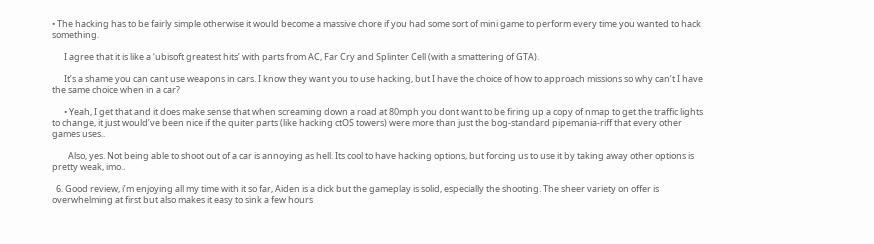• The hacking has to be fairly simple otherwise it would become a massive chore if you had some sort of mini game to perform every time you wanted to hack something.

      I agree that it is like a ‘ubisoft greatest hits’ with parts from AC, Far Cry and Splinter Cell (with a smattering of GTA).

      It’s a shame you can cant use weapons in cars. I know they want you to use hacking, but I have the choice of how to approach missions so why can’t I have the same choice when in a car?

      • Yeah, I get that and it does make sense that when screaming down a road at 80mph you dont want to be firing up a copy of nmap to get the traffic lights to change, it just would’ve been nice if the quiter parts (like hacking ctOS towers) were more than just the bog-standard pipemania-riff that every other games uses..

        Also, yes. Not being able to shoot out of a car is annoying as hell. Its cool to have hacking options, but forcing us to use it by taking away other options is pretty weak, imo..

  6. Good review, i’m enjoying all my time with it so far, Aiden is a dick but the gameplay is solid, especially the shooting. The sheer variety on offer is overwhelming at first but also makes it easy to sink a few hours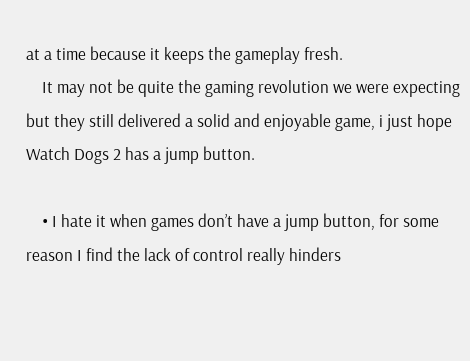at a time because it keeps the gameplay fresh.
    It may not be quite the gaming revolution we were expecting but they still delivered a solid and enjoyable game, i just hope Watch Dogs 2 has a jump button.

    • I hate it when games don’t have a jump button, for some reason I find the lack of control really hinders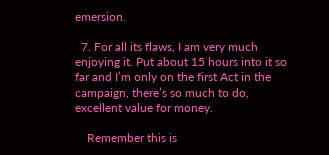emersion.

  7. For all its flaws, I am very much enjoying it. Put about 15 hours into it so far and I’m only on the first Act in the campaign, there’s so much to do, excellent value for money.

    Remember this is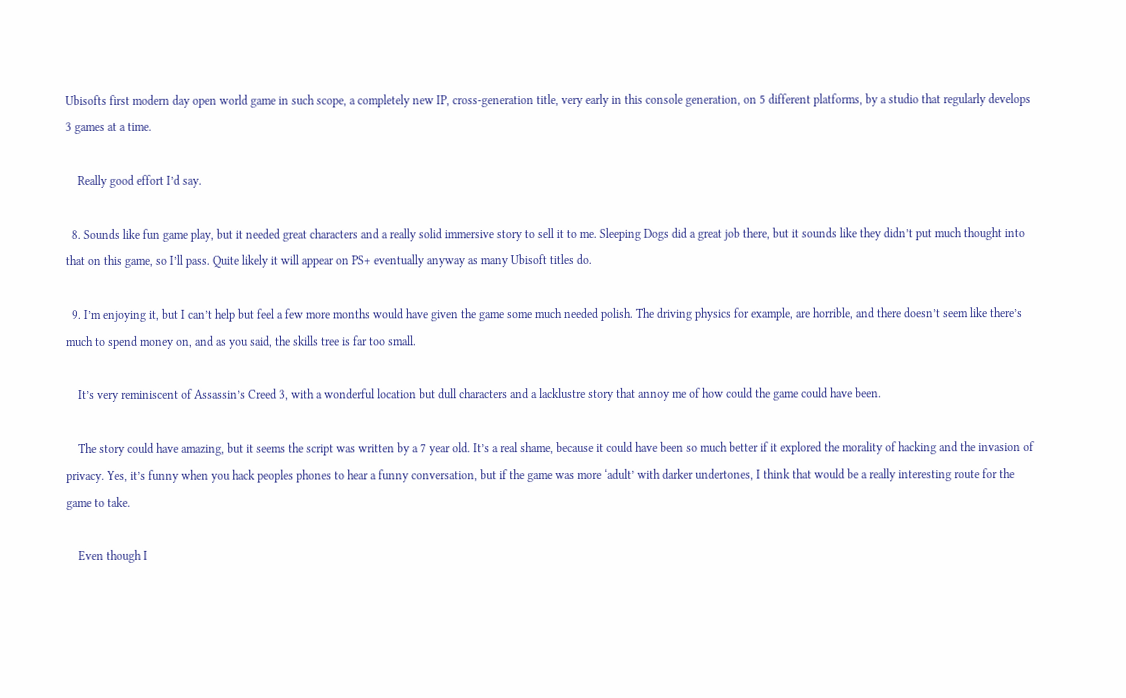Ubisofts first modern day open world game in such scope, a completely new IP, cross-generation title, very early in this console generation, on 5 different platforms, by a studio that regularly develops 3 games at a time.

    Really good effort I’d say.

  8. Sounds like fun game play, but it needed great characters and a really solid immersive story to sell it to me. Sleeping Dogs did a great job there, but it sounds like they didn’t put much thought into that on this game, so I’ll pass. Quite likely it will appear on PS+ eventually anyway as many Ubisoft titles do.

  9. I’m enjoying it, but I can’t help but feel a few more months would have given the game some much needed polish. The driving physics for example, are horrible, and there doesn’t seem like there’s much to spend money on, and as you said, the skills tree is far too small.

    It’s very reminiscent of Assassin’s Creed 3, with a wonderful location but dull characters and a lacklustre story that annoy me of how could the game could have been.

    The story could have amazing, but it seems the script was written by a 7 year old. It’s a real shame, because it could have been so much better if it explored the morality of hacking and the invasion of privacy. Yes, it’s funny when you hack peoples phones to hear a funny conversation, but if the game was more ‘adult’ with darker undertones, I think that would be a really interesting route for the game to take.

    Even though I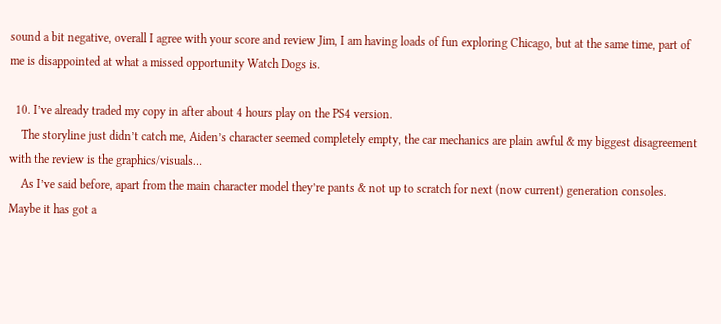sound a bit negative, overall I agree with your score and review Jim, I am having loads of fun exploring Chicago, but at the same time, part of me is disappointed at what a missed opportunity Watch Dogs is.

  10. I’ve already traded my copy in after about 4 hours play on the PS4 version.
    The storyline just didn’t catch me, Aiden’s character seemed completely empty, the car mechanics are plain awful & my biggest disagreement with the review is the graphics/visuals…
    As I’ve said before, apart from the main character model they’re pants & not up to scratch for next (now current) generation consoles. Maybe it has got a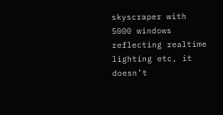skyscraper with 5000 windows reflecting realtime lighting etc, it doesn’t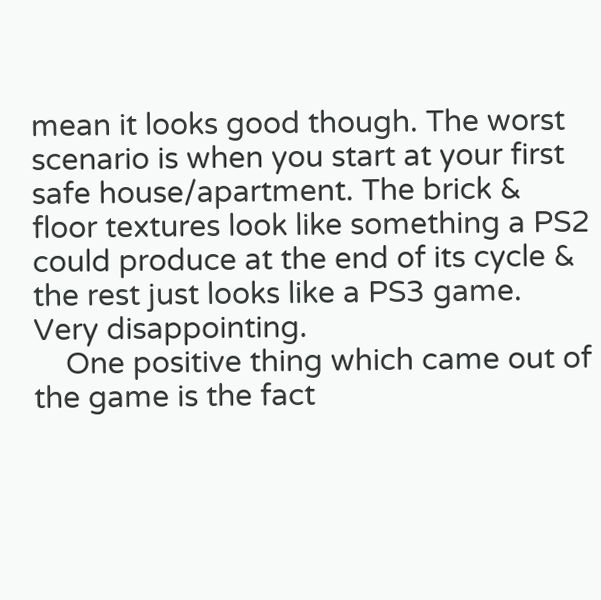mean it looks good though. The worst scenario is when you start at your first safe house/apartment. The brick & floor textures look like something a PS2 could produce at the end of its cycle & the rest just looks like a PS3 game. Very disappointing.
    One positive thing which came out of the game is the fact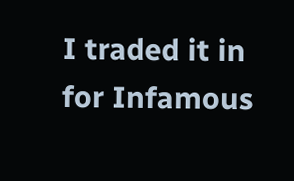I traded it in for Infamous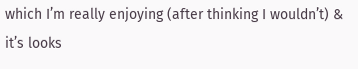which I’m really enjoying (after thinking I wouldn’t) & it’s looks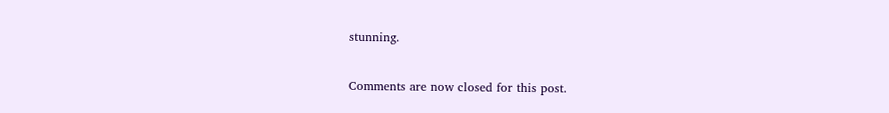stunning.

Comments are now closed for this post.